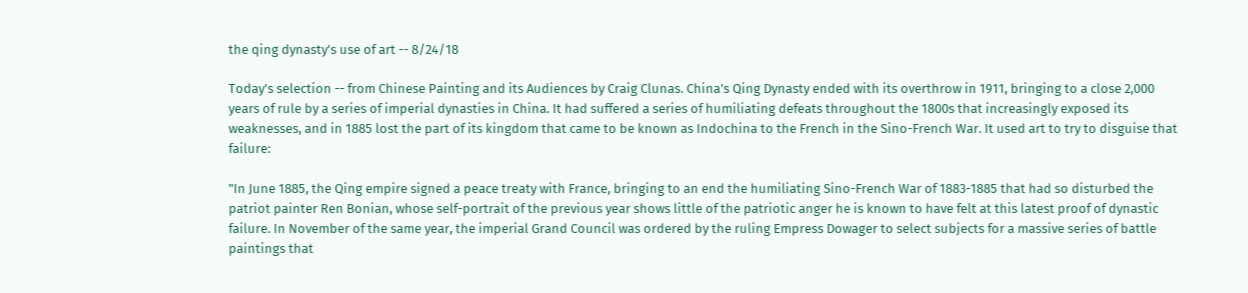the qing dynasty's use of art -- 8/24/18

Today's selection -- from Chinese Painting and its Audiences by Craig Clunas. China's Qing Dynasty ended with its overthrow in 1911, bringing to a close 2,000 years of rule by a series of imperial dynasties in China. It had suffered a series of humiliating defeats throughout the 1800s that increasingly exposed its weaknesses, and in 1885 lost the part of its kingdom that came to be known as Indochina to the French in the Sino-French War. It used art to try to disguise that failure:

"In June 1885, the Qing empire signed a peace treaty with France, bringing to an end the humiliating Sino-French War of 1883-1885 that had so disturbed the patriot painter Ren Bonian, whose self-portrait of the previous year shows little of the patriotic anger he is known to have felt at this latest proof of dynastic failure. In November of the same year, the imperial Grand Council was ordered by the ruling Empress Dowager to select subjects for a massive series of battle paintings that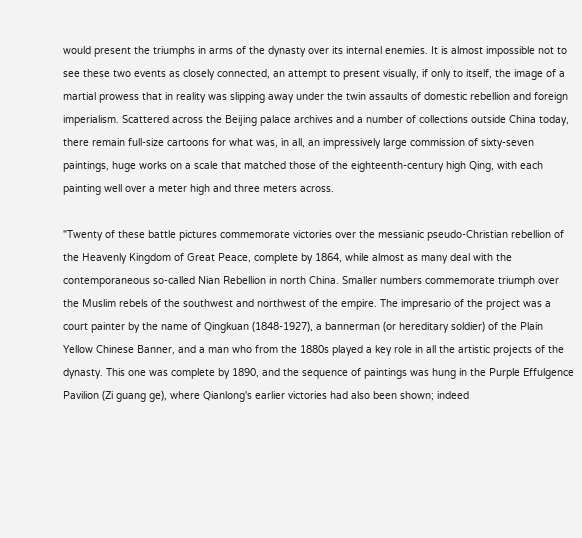would present the triumphs in arms of the dynasty over its internal enemies. It is almost impossible not to see these two events as closely connected, an attempt to present visually, if only to itself, the image of a martial prowess that in reality was slipping away under the twin assaults of domestic rebellion and foreign imperialism. Scattered across the Beijing palace archives and a number of collections outside China today, there remain full-size cartoons for what was, in all, an impressively large commission of sixty-seven paintings, huge works on a scale that matched those of the eighteenth-century high Qing, with each painting well over a meter high and three meters across.

"Twenty of these battle pictures commemorate victories over the messianic pseudo-Christian rebellion of the Heavenly Kingdom of Great Peace, complete by 1864, while almost as many deal with the contemporaneous so-called Nian Rebellion in north China. Smaller numbers commemorate triumph over the Muslim rebels of the southwest and northwest of the empire. The impresario of the project was a court painter by the name of Qingkuan (1848-1927), a bannerman (or hereditary soldier) of the Plain Yellow Chinese Banner, and a man who from the 1880s played a key role in all the artistic projects of the dynasty. This one was complete by 1890, and the sequence of paintings was hung in the Purple Effulgence Pavilion (Zi guang ge), where Qianlong's earlier victories had also been shown; indeed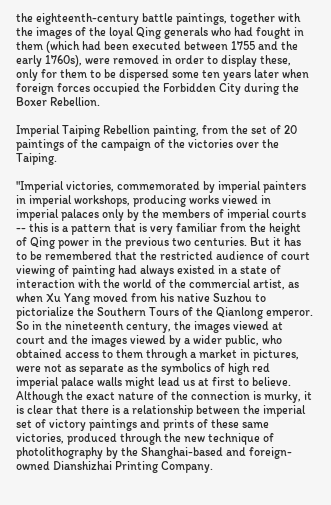the eighteenth-century battle paintings, together with the images of the loyal Qing generals who had fought in them (which had been executed between 1755 and the early 1760s), were removed in order to display these, only for them to be dispersed some ten years later when foreign forces occupied the Forbidden City during the Boxer Rebellion.

Imperial Taiping Rebellion painting, from the set of 20 paintings of the campaign of the victories over the Taiping.

"Imperial victories, commemorated by imperial painters in imperial workshops, producing works viewed in imperial palaces only by the members of imperial courts -- this is a pattern that is very familiar from the height of Qing power in the previous two centuries. But it has to be remembered that the restricted audience of court viewing of painting had always existed in a state of interaction with the world of the commercial artist, as when Xu Yang moved from his native Suzhou to pictorialize the Southern Tours of the Qianlong emperor. So in the nineteenth century, the images viewed at court and the images viewed by a wider public, who obtained access to them through a market in pictures, were not as separate as the symbolics of high red imperial palace walls might lead us at first to believe. Although the exact nature of the connection is murky, it is clear that there is a relationship between the imperial set of victory paintings and prints of these same victories, produced through the new technique of photolithography by the Shanghai-based and foreign-owned Dianshizhai Printing Company.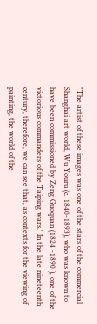"The artist of these images was one of the stars of the commercial Shanghai art world, Wu Youru (c. 1840-1893), who was known to have been commissioned by Zeng Guoquan (1824 -1890 ), one of the victorious commanders of the Taiping wars.' In the late nineteenth century, therefore, we can see that, as contexts for the viewing of painting, the world of the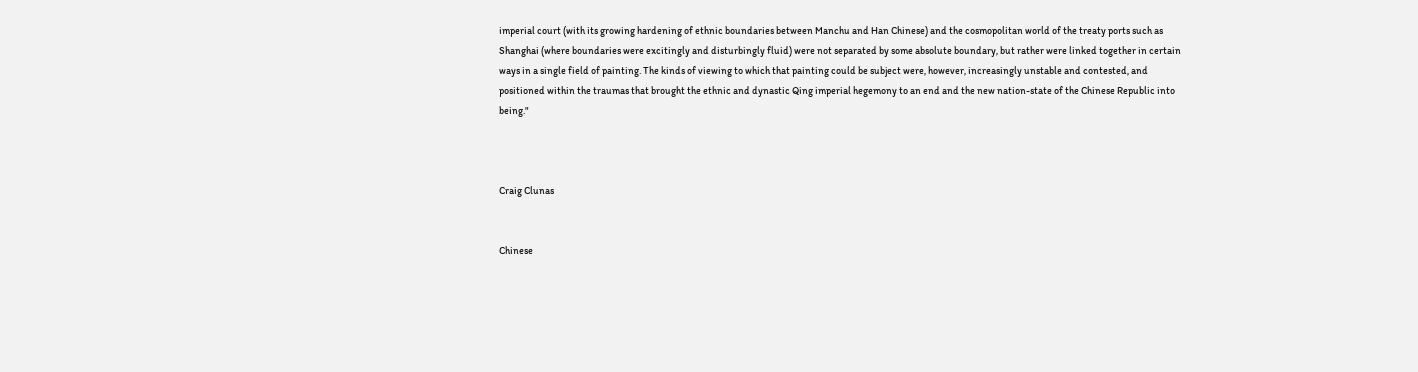imperial court (with its growing hardening of ethnic boundaries between Manchu and Han Chinese) and the cosmopolitan world of the treaty ports such as Shanghai (where boundaries were excitingly and disturbingly fluid) were not separated by some absolute boundary, but rather were linked together in certain ways in a single field of painting. The kinds of viewing to which that painting could be subject were, however, increasingly unstable and contested, and positioned within the traumas that brought the ethnic and dynastic Qing imperial hegemony to an end and the new nation-state of the Chinese Republic into being."



Craig Clunas


Chinese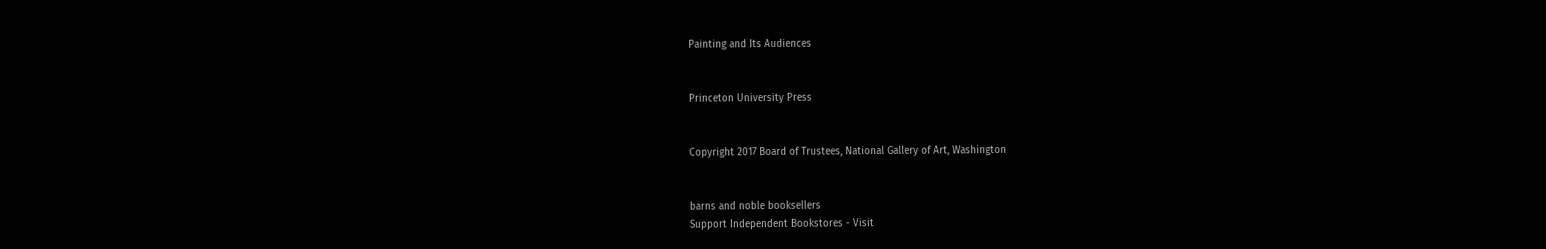Painting and Its Audiences


Princeton University Press


Copyright 2017 Board of Trustees, National Gallery of Art, Washington


barns and noble booksellers
Support Independent Bookstores - Visit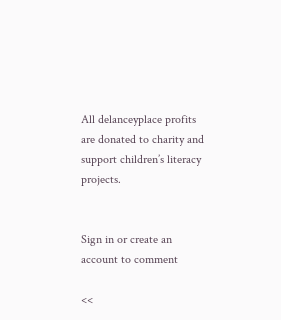All delanceyplace profits are donated to charity and support children’s literacy projects.


Sign in or create an account to comment

<<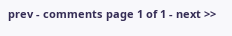prev - comments page 1 of 1 - next >>